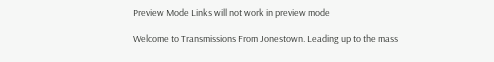Preview Mode Links will not work in preview mode

Welcome to Transmissions From Jonestown. Leading up to the mass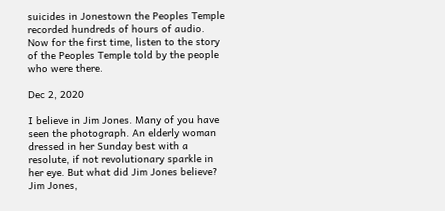suicides in Jonestown the Peoples Temple recorded hundreds of hours of audio. Now for the first time, listen to the story of the Peoples Temple told by the people who were there.

Dec 2, 2020

I believe in Jim Jones. Many of you have seen the photograph. An elderly woman dressed in her Sunday best with a resolute, if not revolutionary sparkle in her eye. But what did Jim Jones believe? Jim Jones,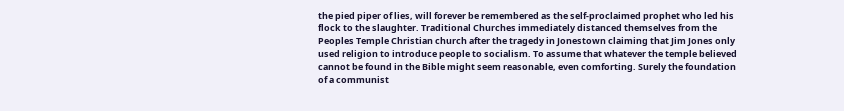the pied piper of lies, will forever be remembered as the self-proclaimed prophet who led his flock to the slaughter. Traditional Churches immediately distanced themselves from the Peoples Temple Christian church after the tragedy in Jonestown claiming that Jim Jones only used religion to introduce people to socialism. To assume that whatever the temple believed cannot be found in the Bible might seem reasonable, even comforting. Surely the foundation of a communist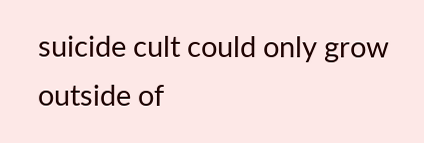suicide cult could only grow outside of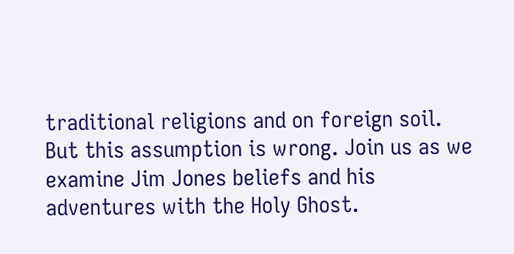traditional religions and on foreign soil. But this assumption is wrong. Join us as we examine Jim Jones beliefs and his adventures with the Holy Ghost.